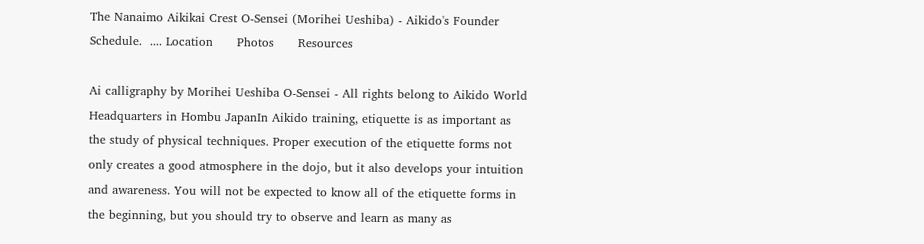The Nanaimo Aikikai Crest O-Sensei (Morihei Ueshiba) - Aikido's Founder
Schedule.  .... Location      Photos      Resources

Ai calligraphy by Morihei Ueshiba O-Sensei - All rights belong to Aikido World Headquarters in Hombu JapanIn Aikido training, etiquette is as important as the study of physical techniques. Proper execution of the etiquette forms not only creates a good atmosphere in the dojo, but it also develops your intuition and awareness. You will not be expected to know all of the etiquette forms in the beginning, but you should try to observe and learn as many as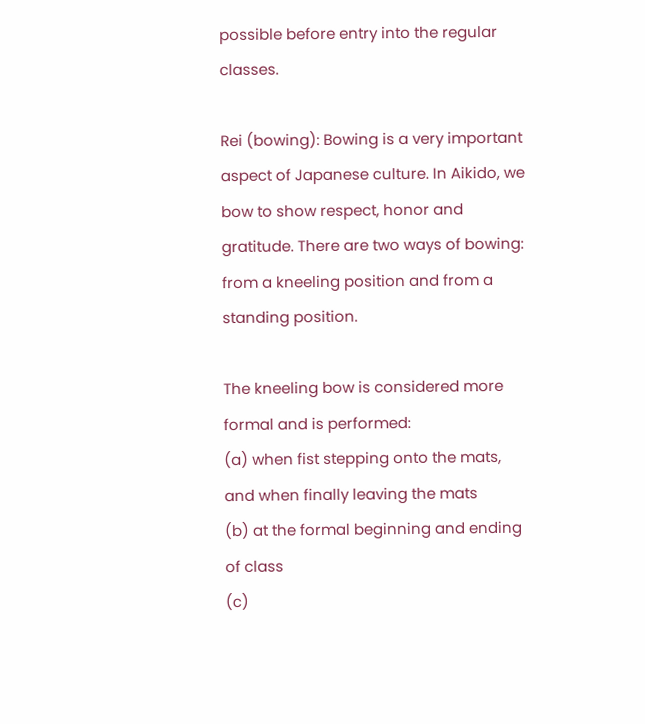possible before entry into the regular classes.

Rei (bowing): Bowing is a very important aspect of Japanese culture. In Aikido, we bow to show respect, honor and gratitude. There are two ways of bowing: from a kneeling position and from a standing position.

The kneeling bow is considered more formal and is performed:
(a) when fist stepping onto the mats, and when finally leaving the mats
(b) at the formal beginning and ending of class
(c)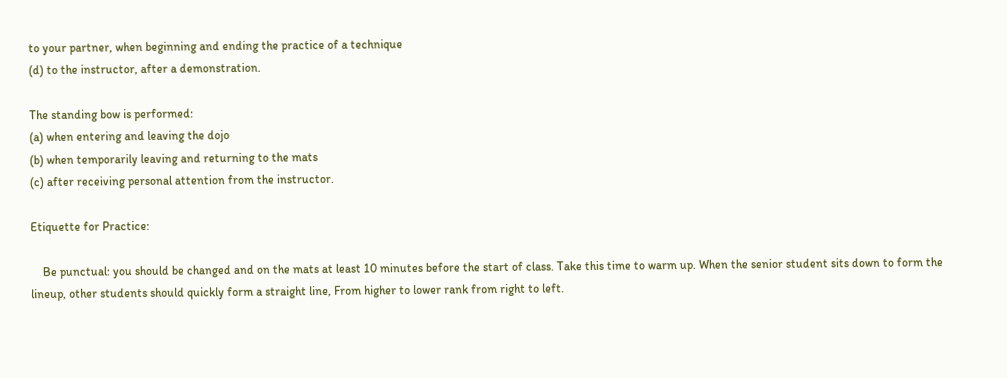to your partner, when beginning and ending the practice of a technique
(d) to the instructor, after a demonstration.

The standing bow is performed:
(a) when entering and leaving the dojo
(b) when temporarily leaving and returning to the mats
(c) after receiving personal attention from the instructor.

Etiquette for Practice:

    Be punctual: you should be changed and on the mats at least 10 minutes before the start of class. Take this time to warm up. When the senior student sits down to form the lineup, other students should quickly form a straight line, From higher to lower rank from right to left.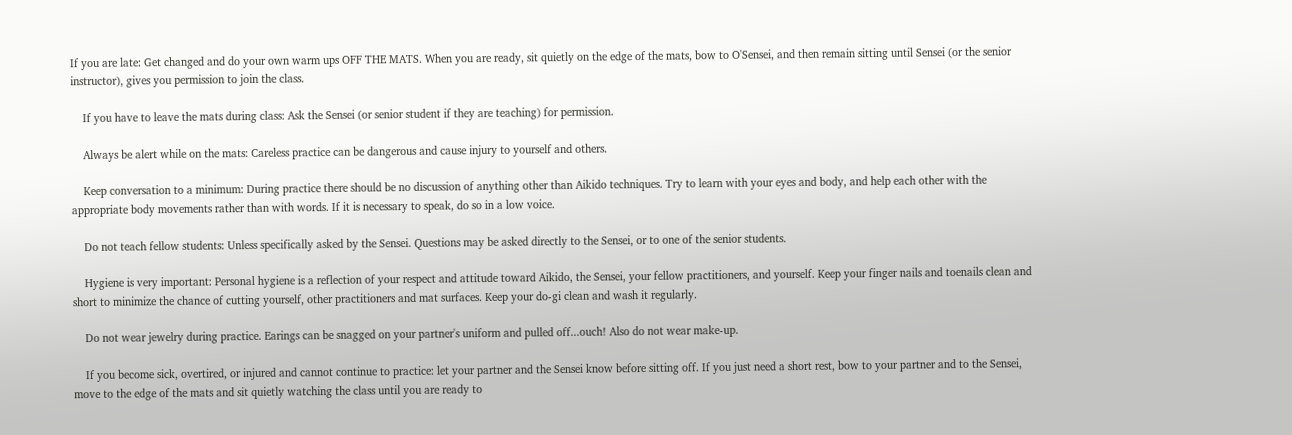If you are late: Get changed and do your own warm ups OFF THE MATS. When you are ready, sit quietly on the edge of the mats, bow to O'Sensei, and then remain sitting until Sensei (or the senior instructor), gives you permission to join the class.

    If you have to leave the mats during class: Ask the Sensei (or senior student if they are teaching) for permission.

    Always be alert while on the mats: Careless practice can be dangerous and cause injury to yourself and others.

    Keep conversation to a minimum: During practice there should be no discussion of anything other than Aikido techniques. Try to learn with your eyes and body, and help each other with the appropriate body movements rather than with words. If it is necessary to speak, do so in a low voice.

    Do not teach fellow students: Unless specifically asked by the Sensei. Questions may be asked directly to the Sensei, or to one of the senior students.

    Hygiene is very important: Personal hygiene is a reflection of your respect and attitude toward Aikido, the Sensei, your fellow practitioners, and yourself. Keep your finger nails and toenails clean and short to minimize the chance of cutting yourself, other practitioners and mat surfaces. Keep your do-gi clean and wash it regularly.

    Do not wear jewelry during practice. Earings can be snagged on your partner's uniform and pulled off...ouch! Also do not wear make-up.

    If you become sick, overtired, or injured and cannot continue to practice: let your partner and the Sensei know before sitting off. If you just need a short rest, bow to your partner and to the Sensei, move to the edge of the mats and sit quietly watching the class until you are ready to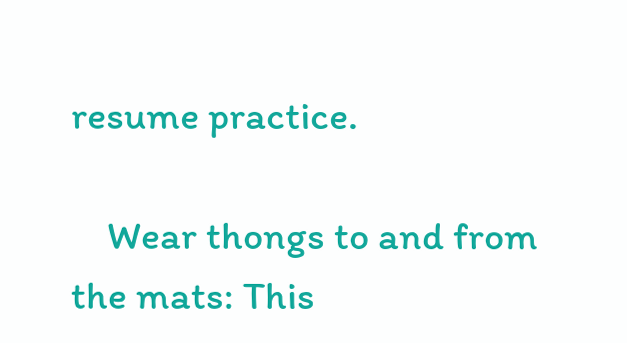resume practice.

    Wear thongs to and from the mats: This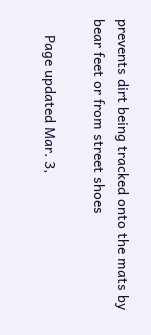prevents dirt being tracked onto the mats by bear feet or from street shoes

    Page updated Mar. 3,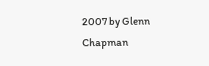2007 by Glenn Chapman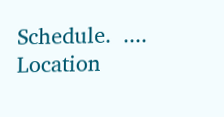Schedule.  .... Location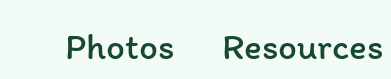Photos      Resources